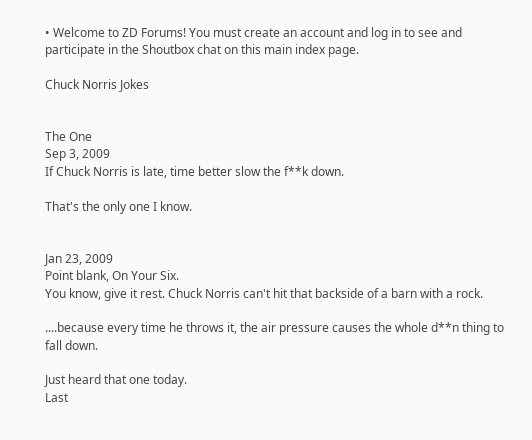• Welcome to ZD Forums! You must create an account and log in to see and participate in the Shoutbox chat on this main index page.

Chuck Norris Jokes


The One
Sep 3, 2009
If Chuck Norris is late, time better slow the f**k down.

That's the only one I know.


Jan 23, 2009
Point blank, On Your Six.
You know, give it rest. Chuck Norris can't hit that backside of a barn with a rock.

....because every time he throws it, the air pressure causes the whole d**n thing to fall down.

Just heard that one today.
Last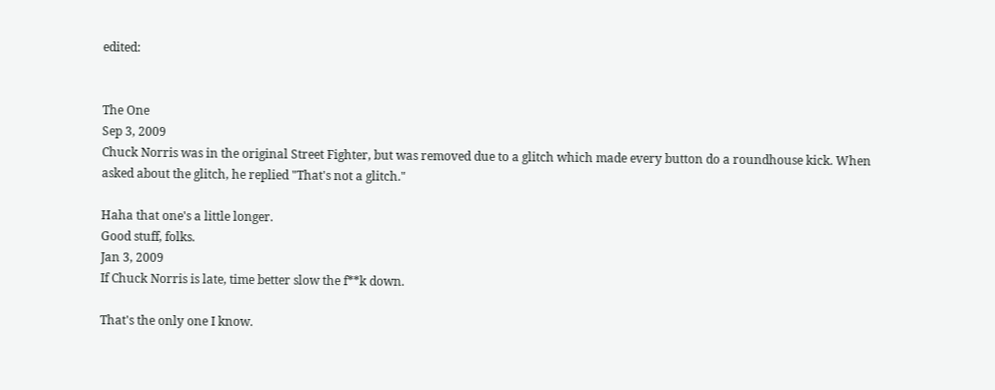edited:


The One
Sep 3, 2009
Chuck Norris was in the original Street Fighter, but was removed due to a glitch which made every button do a roundhouse kick. When asked about the glitch, he replied "That's not a glitch."

Haha that one's a little longer.
Good stuff, folks.
Jan 3, 2009
If Chuck Norris is late, time better slow the f**k down.

That's the only one I know.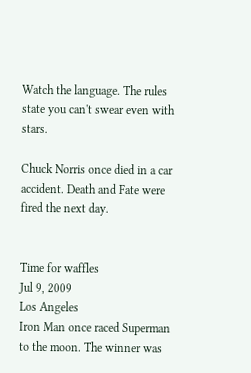Watch the language. The rules state you can't swear even with stars.

Chuck Norris once died in a car accident. Death and Fate were fired the next day.


Time for waffles
Jul 9, 2009
Los Angeles
Iron Man once raced Superman to the moon. The winner was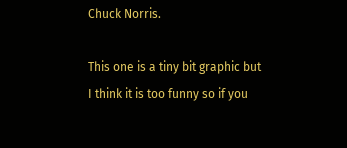Chuck Norris.

This one is a tiny bit graphic but I think it is too funny so if you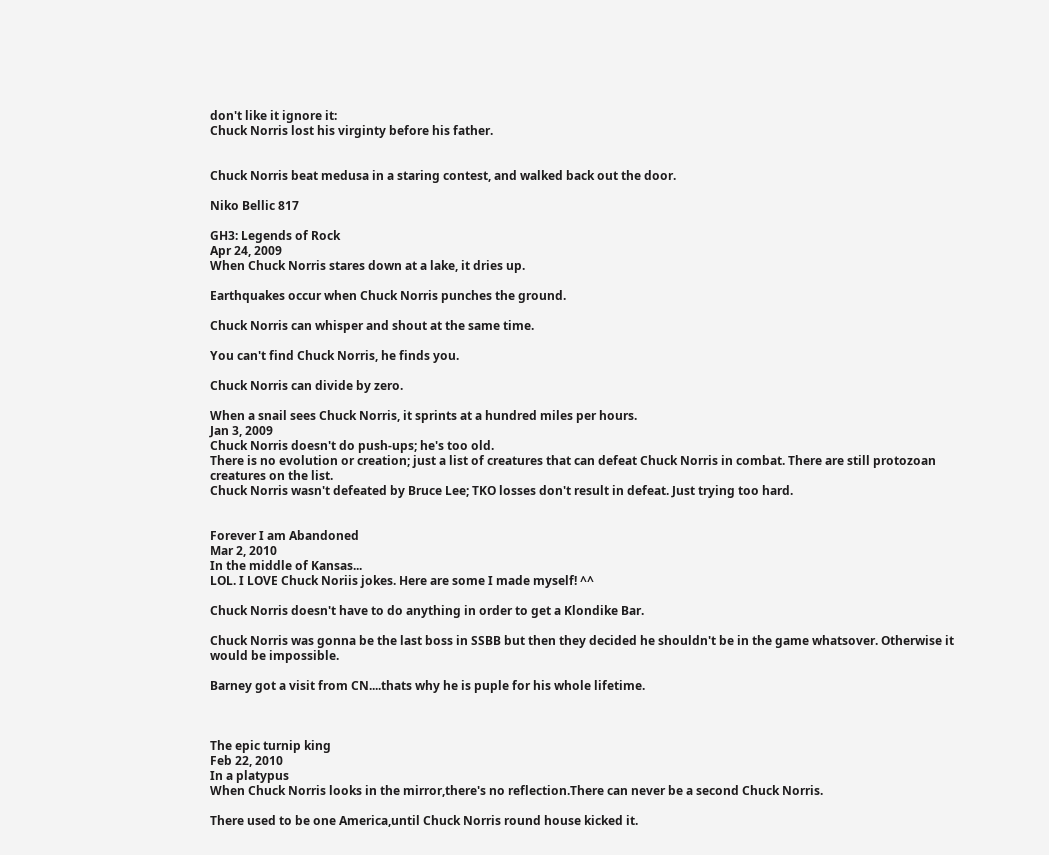don't like it ignore it:
Chuck Norris lost his virginty before his father.


Chuck Norris beat medusa in a staring contest, and walked back out the door.

Niko Bellic 817

GH3: Legends of Rock
Apr 24, 2009
When Chuck Norris stares down at a lake, it dries up.

Earthquakes occur when Chuck Norris punches the ground.

Chuck Norris can whisper and shout at the same time.

You can't find Chuck Norris, he finds you.

Chuck Norris can divide by zero.

When a snail sees Chuck Norris, it sprints at a hundred miles per hours.
Jan 3, 2009
Chuck Norris doesn't do push-ups; he's too old.
There is no evolution or creation; just a list of creatures that can defeat Chuck Norris in combat. There are still protozoan creatures on the list.
Chuck Norris wasn't defeated by Bruce Lee; TKO losses don't result in defeat. Just trying too hard.


Forever I am Abandoned
Mar 2, 2010
In the middle of Kansas...
LOL. I LOVE Chuck Noriis jokes. Here are some I made myself! ^^

Chuck Norris doesn't have to do anything in order to get a Klondike Bar.

Chuck Norris was gonna be the last boss in SSBB but then they decided he shouldn't be in the game whatsover. Otherwise it would be impossible.

Barney got a visit from CN....thats why he is puple for his whole lifetime.



The epic turnip king
Feb 22, 2010
In a platypus
When Chuck Norris looks in the mirror,there's no reflection.There can never be a second Chuck Norris.

There used to be one America,until Chuck Norris round house kicked it.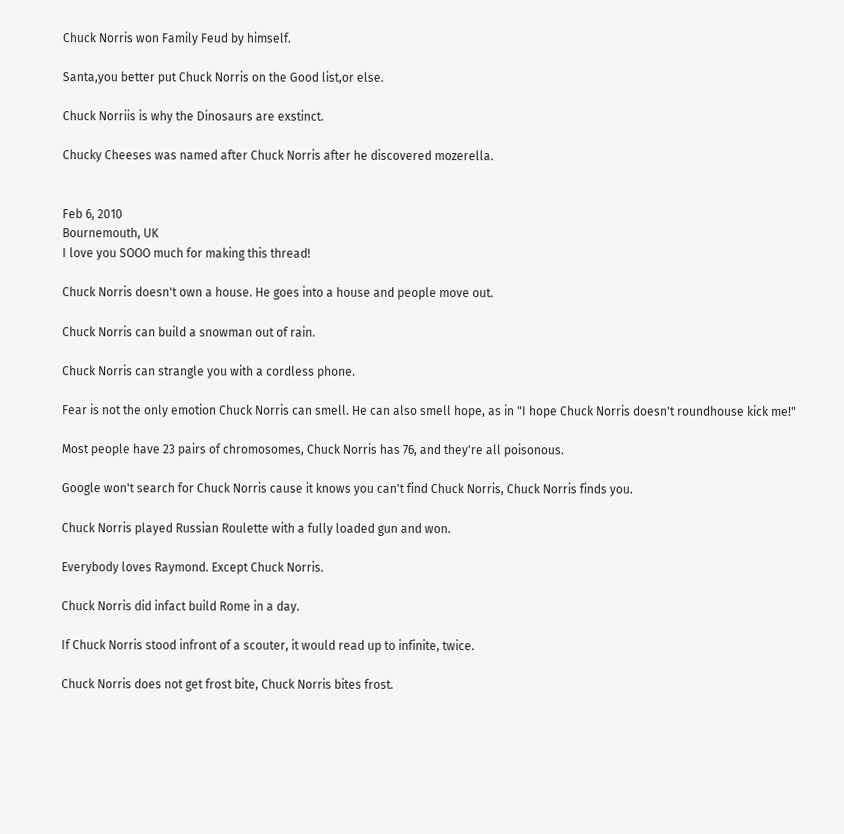Chuck Norris won Family Feud by himself.

Santa,you better put Chuck Norris on the Good list,or else.

Chuck Norriis is why the Dinosaurs are exstinct.

Chucky Cheeses was named after Chuck Norris after he discovered mozerella.


Feb 6, 2010
Bournemouth, UK
I love you SOOO much for making this thread!

Chuck Norris doesn't own a house. He goes into a house and people move out.

Chuck Norris can build a snowman out of rain.

Chuck Norris can strangle you with a cordless phone.

Fear is not the only emotion Chuck Norris can smell. He can also smell hope, as in "I hope Chuck Norris doesn't roundhouse kick me!"

Most people have 23 pairs of chromosomes, Chuck Norris has 76, and they're all poisonous.

Google won't search for Chuck Norris cause it knows you can't find Chuck Norris, Chuck Norris finds you.

Chuck Norris played Russian Roulette with a fully loaded gun and won.

Everybody loves Raymond. Except Chuck Norris.

Chuck Norris did infact build Rome in a day.

If Chuck Norris stood infront of a scouter, it would read up to infinite, twice.

Chuck Norris does not get frost bite, Chuck Norris bites frost.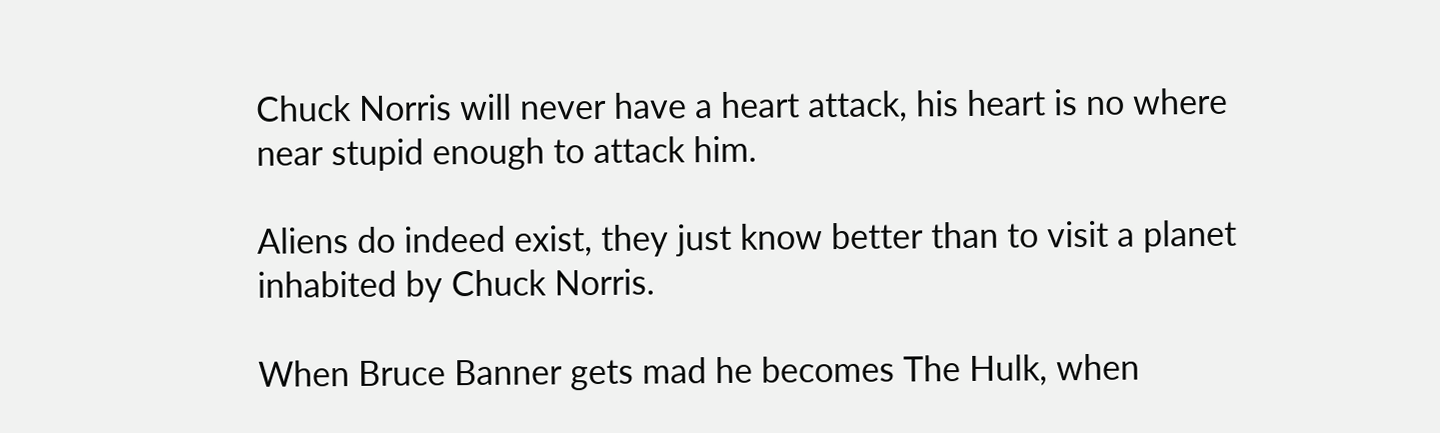Chuck Norris will never have a heart attack, his heart is no where near stupid enough to attack him.

Aliens do indeed exist, they just know better than to visit a planet inhabited by Chuck Norris.

When Bruce Banner gets mad he becomes The Hulk, when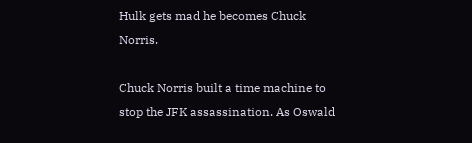Hulk gets mad he becomes Chuck Norris.

Chuck Norris built a time machine to stop the JFK assassination. As Oswald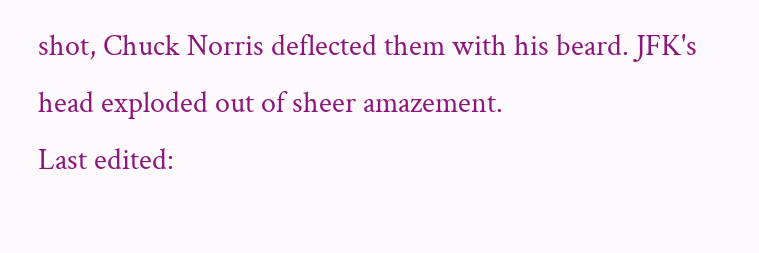shot, Chuck Norris deflected them with his beard. JFK's head exploded out of sheer amazement.
Last edited: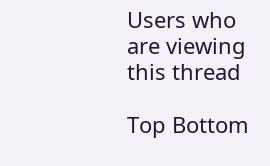Users who are viewing this thread

Top Bottom